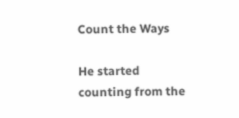Count the Ways

He started counting from the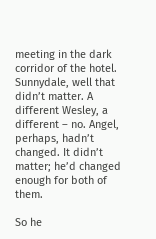meeting in the dark corridor of the hotel. Sunnydale, well that didn’t matter. A different Wesley, a different – no. Angel, perhaps, hadn’t changed. It didn’t matter; he’d changed enough for both of them.

So he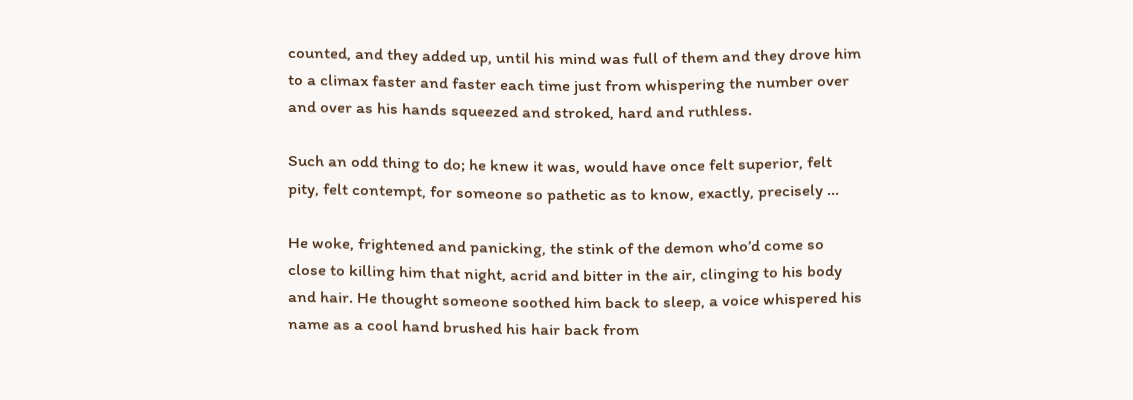counted, and they added up, until his mind was full of them and they drove him to a climax faster and faster each time just from whispering the number over and over as his hands squeezed and stroked, hard and ruthless.

Such an odd thing to do; he knew it was, would have once felt superior, felt pity, felt contempt, for someone so pathetic as to know, exactly, precisely ...

He woke, frightened and panicking, the stink of the demon who’d come so close to killing him that night, acrid and bitter in the air, clinging to his body and hair. He thought someone soothed him back to sleep, a voice whispered his name as a cool hand brushed his hair back from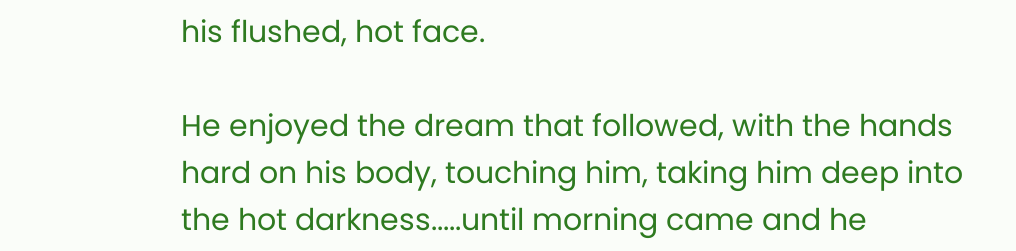his flushed, hot face.

He enjoyed the dream that followed, with the hands hard on his body, touching him, taking him deep into the hot darkness.....until morning came and he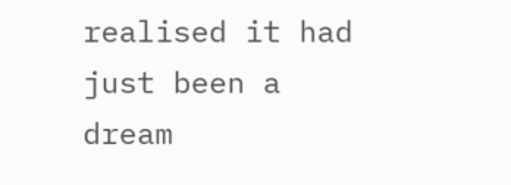realised it had just been a dream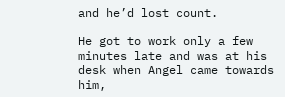and he’d lost count.

He got to work only a few minutes late and was at his desk when Angel came towards him,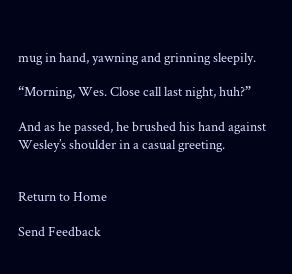mug in hand, yawning and grinning sleepily.

“Morning, Wes. Close call last night, huh?”

And as he passed, he brushed his hand against Wesley’s shoulder in a casual greeting.


Return to Home

Send Feedback